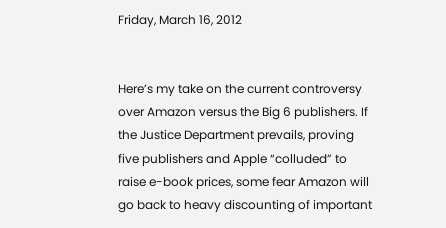Friday, March 16, 2012


Here’s my take on the current controversy over Amazon versus the Big 6 publishers. If the Justice Department prevails, proving five publishers and Apple “colluded” to raise e-book prices, some fear Amazon will go back to heavy discounting of important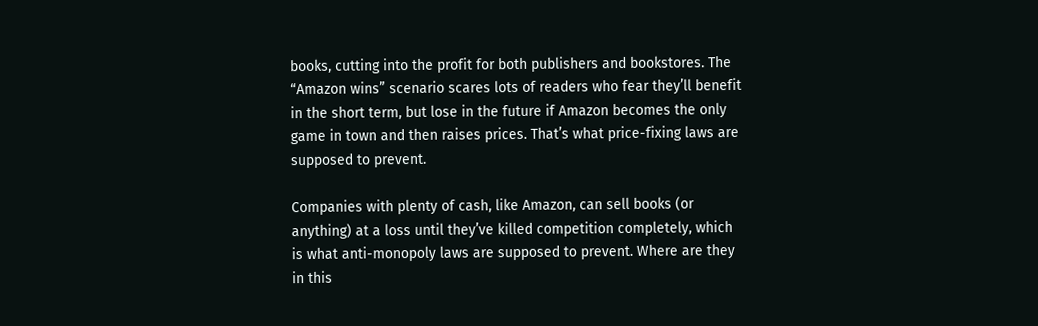books, cutting into the profit for both publishers and bookstores. The “Amazon wins” scenario scares lots of readers who fear they’ll benefit in the short term, but lose in the future if Amazon becomes the only game in town and then raises prices. That’s what price-fixing laws are supposed to prevent.

Companies with plenty of cash, like Amazon, can sell books (or anything) at a loss until they’ve killed competition completely, which is what anti-monopoly laws are supposed to prevent. Where are they in this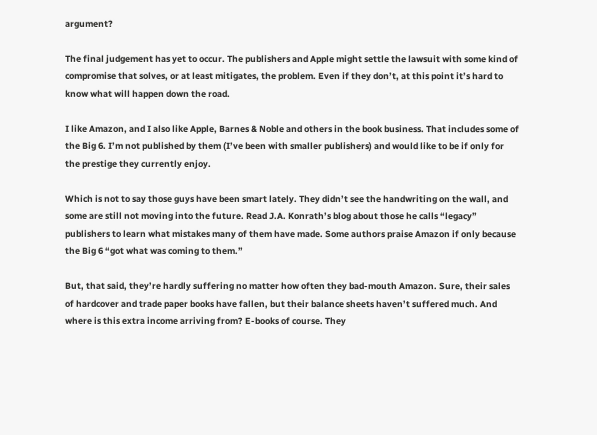argument?

The final judgement has yet to occur. The publishers and Apple might settle the lawsuit with some kind of compromise that solves, or at least mitigates, the problem. Even if they don’t, at this point it’s hard to know what will happen down the road.

I like Amazon, and I also like Apple, Barnes & Noble and others in the book business. That includes some of the Big 6. I’m not published by them (I’ve been with smaller publishers) and would like to be if only for the prestige they currently enjoy.

Which is not to say those guys have been smart lately. They didn’t see the handwriting on the wall, and some are still not moving into the future. Read J.A. Konrath’s blog about those he calls “legacy” publishers to learn what mistakes many of them have made. Some authors praise Amazon if only because the Big 6 “got what was coming to them.”

But, that said, they’re hardly suffering no matter how often they bad-mouth Amazon. Sure, their sales of hardcover and trade paper books have fallen, but their balance sheets haven’t suffered much. And where is this extra income arriving from? E-books of course. They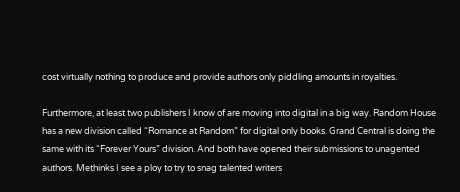cost virtually nothing to produce and provide authors only piddling amounts in royalties.

Furthermore, at least two publishers I know of are moving into digital in a big way. Random House has a new division called “Romance at Random” for digital only books. Grand Central is doing the same with its “Forever Yours” division. And both have opened their submissions to unagented authors. Methinks I see a ploy to try to snag talented writers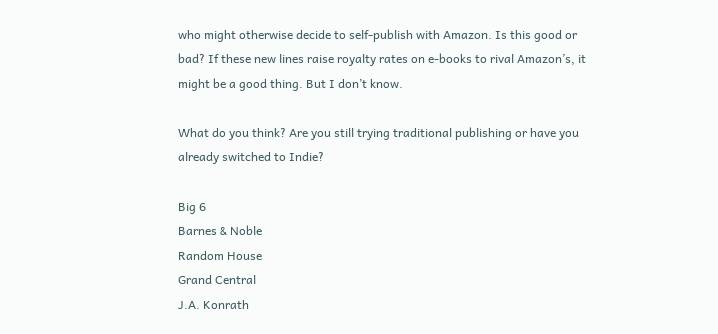who might otherwise decide to self-publish with Amazon. Is this good or bad? If these new lines raise royalty rates on e-books to rival Amazon’s, it might be a good thing. But I don’t know.

What do you think? Are you still trying traditional publishing or have you already switched to Indie?

Big 6
Barnes & Noble
Random House
Grand Central
J.A. Konrath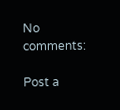No comments:

Post a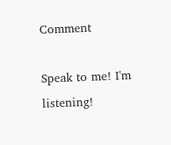Comment

Speak to me! I'm listening!